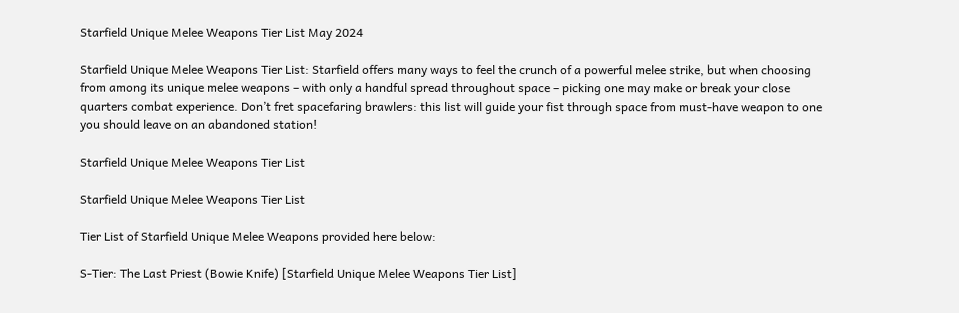Starfield Unique Melee Weapons Tier List May 2024

Starfield Unique Melee Weapons Tier List: Starfield offers many ways to feel the crunch of a powerful melee strike, but when choosing from among its unique melee weapons – with only a handful spread throughout space – picking one may make or break your close quarters combat experience. Don’t fret spacefaring brawlers: this list will guide your fist through space from must-have weapon to one you should leave on an abandoned station!

Starfield Unique Melee Weapons Tier List

Starfield Unique Melee Weapons Tier List

Tier List of Starfield Unique Melee Weapons provided here below:

S-Tier: The Last Priest (Bowie Knife) [Starfield Unique Melee Weapons Tier List]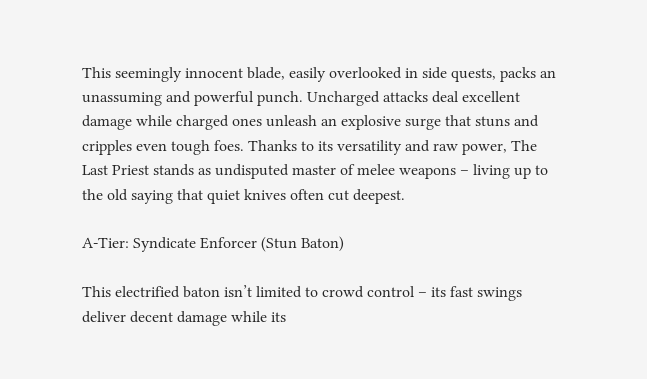This seemingly innocent blade, easily overlooked in side quests, packs an unassuming and powerful punch. Uncharged attacks deal excellent damage while charged ones unleash an explosive surge that stuns and cripples even tough foes. Thanks to its versatility and raw power, The Last Priest stands as undisputed master of melee weapons – living up to the old saying that quiet knives often cut deepest.

A-Tier: Syndicate Enforcer (Stun Baton)

This electrified baton isn’t limited to crowd control – its fast swings deliver decent damage while its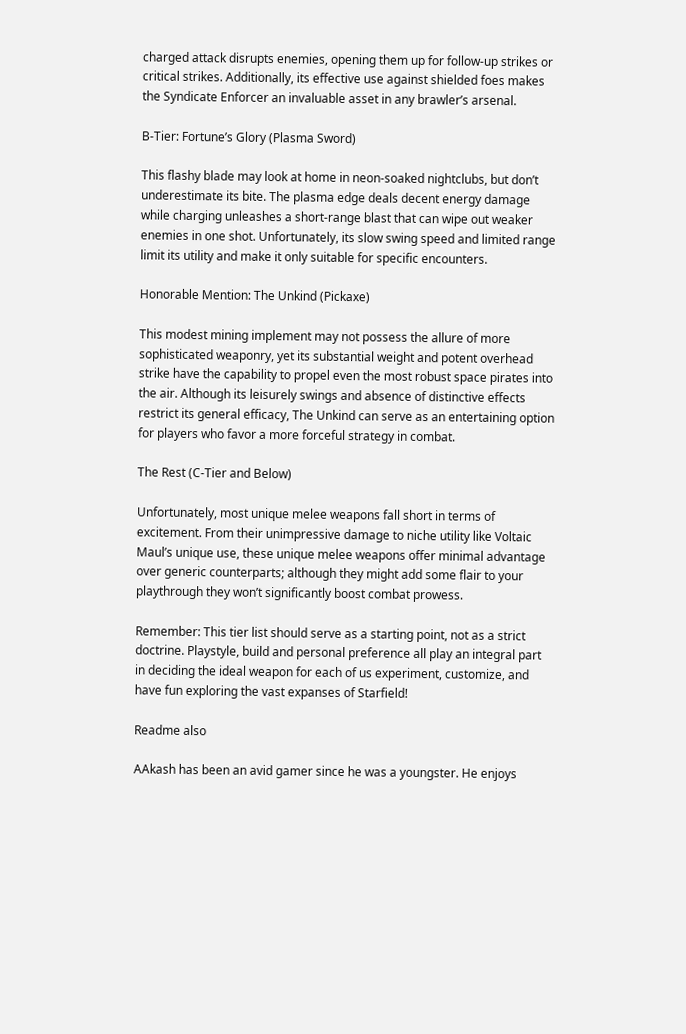charged attack disrupts enemies, opening them up for follow-up strikes or critical strikes. Additionally, its effective use against shielded foes makes the Syndicate Enforcer an invaluable asset in any brawler’s arsenal.

B-Tier: Fortune’s Glory (Plasma Sword)

This flashy blade may look at home in neon-soaked nightclubs, but don’t underestimate its bite. The plasma edge deals decent energy damage while charging unleashes a short-range blast that can wipe out weaker enemies in one shot. Unfortunately, its slow swing speed and limited range limit its utility and make it only suitable for specific encounters.

Honorable Mention: The Unkind (Pickaxe)

This modest mining implement may not possess the allure of more sophisticated weaponry, yet its substantial weight and potent overhead strike have the capability to propel even the most robust space pirates into the air. Although its leisurely swings and absence of distinctive effects restrict its general efficacy, The Unkind can serve as an entertaining option for players who favor a more forceful strategy in combat.

The Rest (C-Tier and Below)

Unfortunately, most unique melee weapons fall short in terms of excitement. From their unimpressive damage to niche utility like Voltaic Maul’s unique use, these unique melee weapons offer minimal advantage over generic counterparts; although they might add some flair to your playthrough they won’t significantly boost combat prowess.

Remember: This tier list should serve as a starting point, not as a strict doctrine. Playstyle, build and personal preference all play an integral part in deciding the ideal weapon for each of us experiment, customize, and have fun exploring the vast expanses of Starfield!

Readme also

AAkash has been an avid gamer since he was a youngster. He enjoys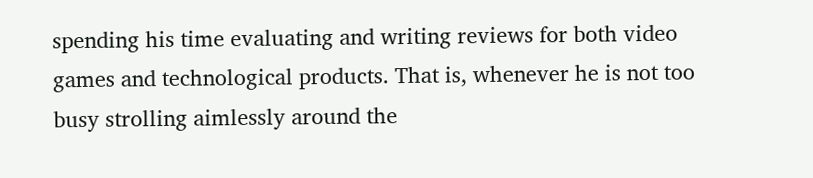spending his time evaluating and writing reviews for both video games and technological products. That is, whenever he is not too busy strolling aimlessly around the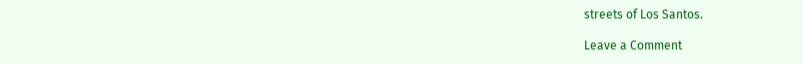streets of Los Santos.

Leave a Comment